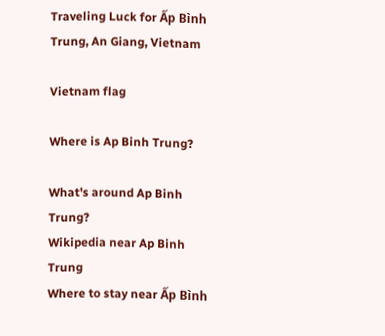Traveling Luck for Ấp Bình Trung, An Giang, Vietnam

Vietnam flag

Where is Ap Binh Trung?

What's around Ap Binh Trung?
Wikipedia near Ap Binh Trung
Where to stay near Ấp Bình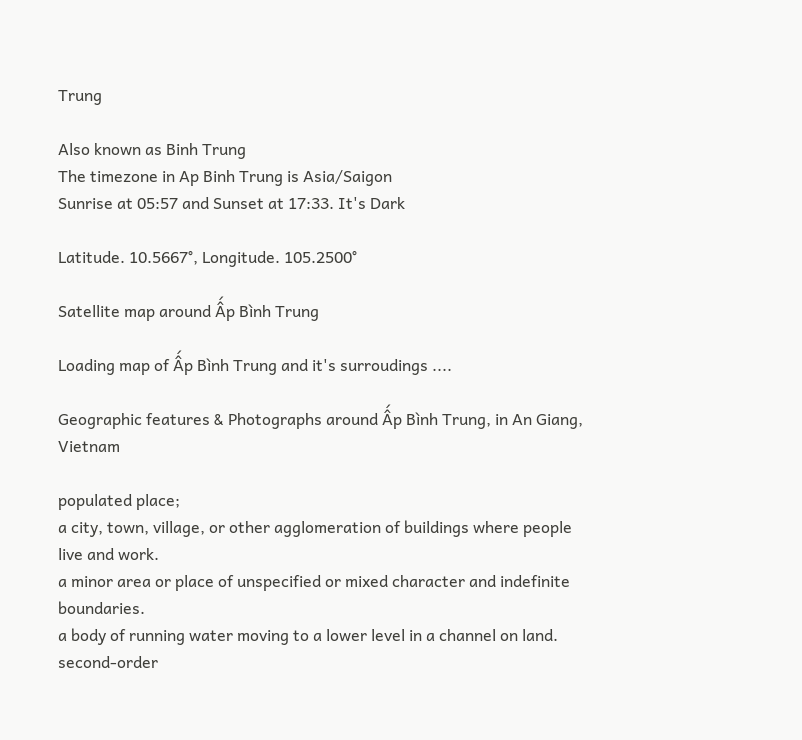Trung

Also known as Binh Trung
The timezone in Ap Binh Trung is Asia/Saigon
Sunrise at 05:57 and Sunset at 17:33. It's Dark

Latitude. 10.5667°, Longitude. 105.2500°

Satellite map around Ấp Bình Trung

Loading map of Ấp Bình Trung and it's surroudings ....

Geographic features & Photographs around Ấp Bình Trung, in An Giang, Vietnam

populated place;
a city, town, village, or other agglomeration of buildings where people live and work.
a minor area or place of unspecified or mixed character and indefinite boundaries.
a body of running water moving to a lower level in a channel on land.
second-order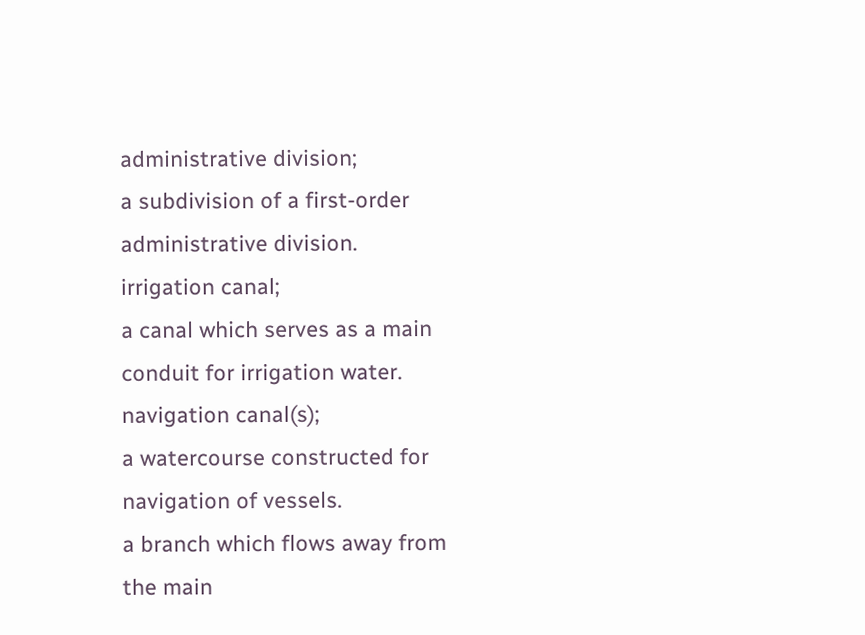administrative division;
a subdivision of a first-order administrative division.
irrigation canal;
a canal which serves as a main conduit for irrigation water.
navigation canal(s);
a watercourse constructed for navigation of vessels.
a branch which flows away from the main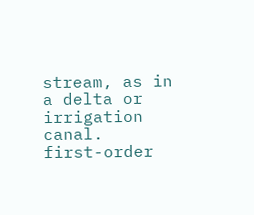stream, as in a delta or irrigation canal.
first-order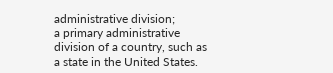administrative division;
a primary administrative division of a country, such as a state in the United States.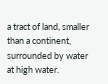a tract of land, smaller than a continent, surrounded by water at high water.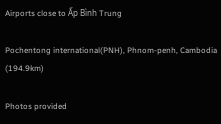Airports close to Ấp Bình Trung

Pochentong international(PNH), Phnom-penh, Cambodia (194.9km)

Photos provided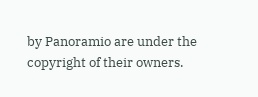by Panoramio are under the copyright of their owners.